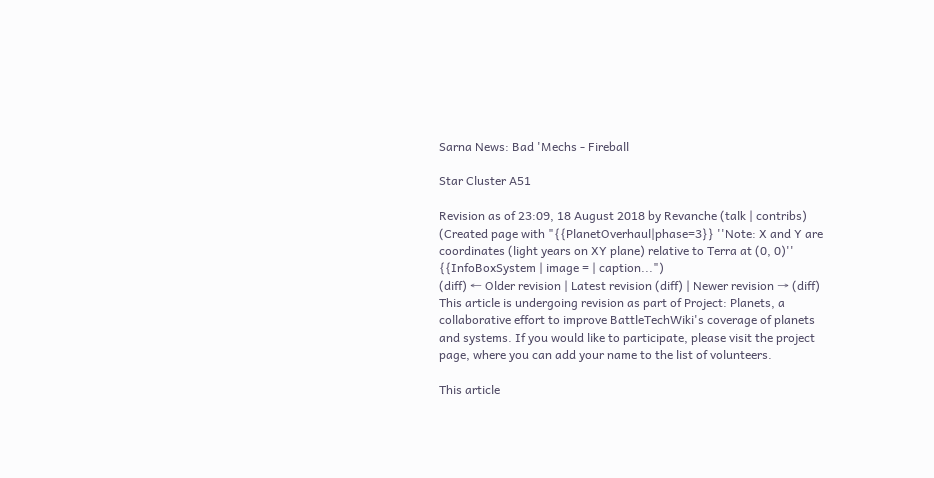Sarna News: Bad 'Mechs - Fireball

Star Cluster A51

Revision as of 23:09, 18 August 2018 by Revanche (talk | contribs) (Created page with "{{PlanetOverhaul|phase=3}} ''Note: X and Y are coordinates (light years on XY plane) relative to Terra at (0, 0)'' {{InfoBoxSystem | image = | caption...")
(diff) ← Older revision | Latest revision (diff) | Newer revision → (diff)
This article is undergoing revision as part of Project: Planets, a collaborative effort to improve BattleTechWiki's coverage of planets and systems. If you would like to participate, please visit the project page, where you can add your name to the list of volunteers.

This article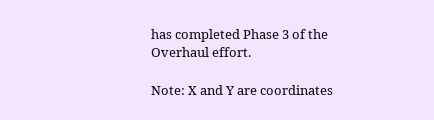has completed Phase 3 of the Overhaul effort.

Note: X and Y are coordinates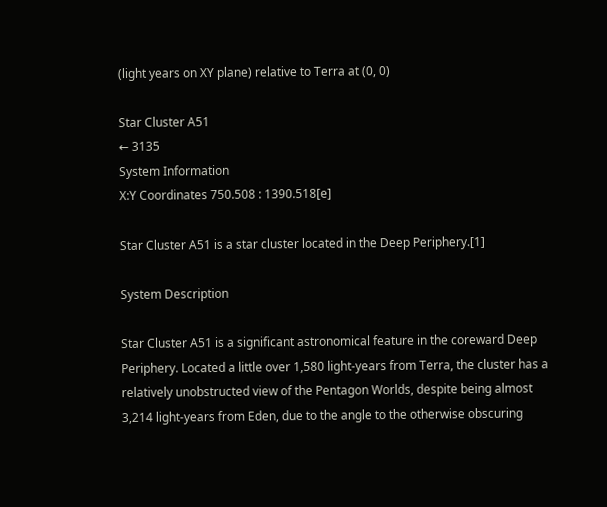(light years on XY plane) relative to Terra at (0, 0)

Star Cluster A51
← 3135
System Information
X:Y Coordinates 750.508 : 1390.518[e]

Star Cluster A51 is a star cluster located in the Deep Periphery.[1]

System Description

Star Cluster A51 is a significant astronomical feature in the coreward Deep Periphery. Located a little over 1,580 light-years from Terra, the cluster has a relatively unobstructed view of the Pentagon Worlds, despite being almost 3,214 light-years from Eden, due to the angle to the otherwise obscuring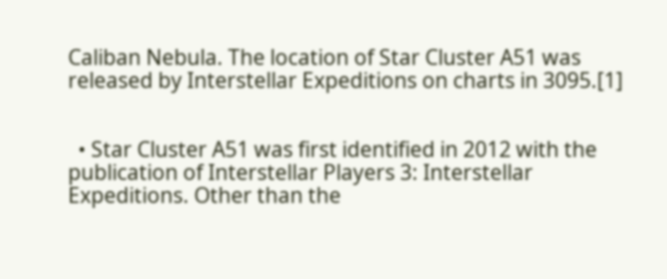Caliban Nebula. The location of Star Cluster A51 was released by Interstellar Expeditions on charts in 3095.[1]


  • Star Cluster A51 was first identified in 2012 with the publication of Interstellar Players 3: Interstellar Expeditions. Other than the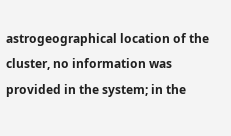astrogeographical location of the cluster, no information was provided in the system; in the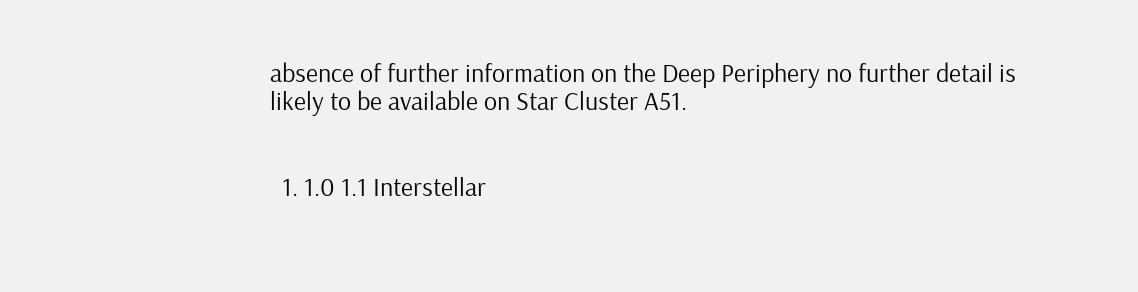absence of further information on the Deep Periphery no further detail is likely to be available on Star Cluster A51.


  1. 1.0 1.1 Interstellar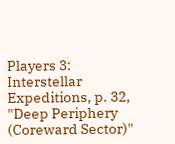Players 3: Interstellar Expeditions, p. 32, "Deep Periphery (Coreward Sector)"